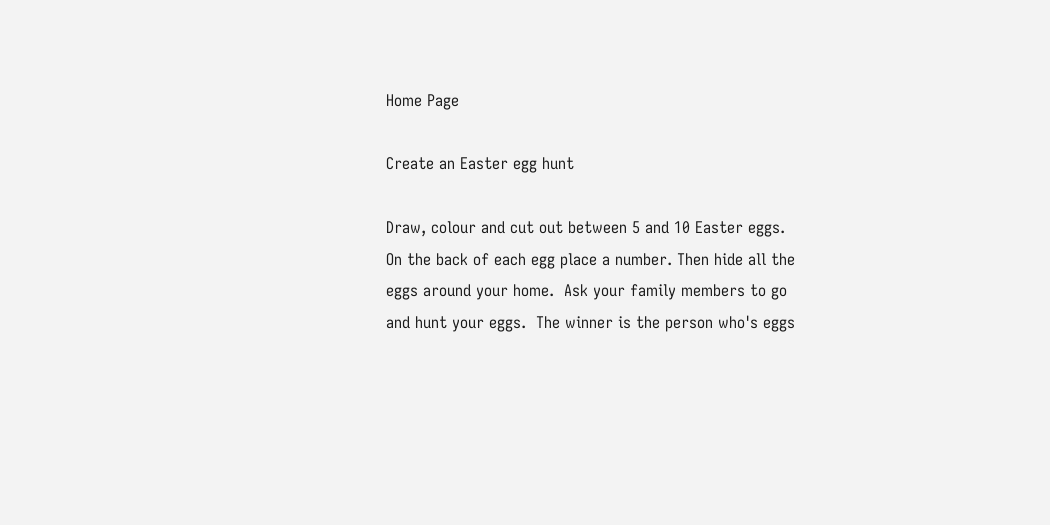Home Page

Create an Easter egg hunt

Draw, colour and cut out between 5 and 10 Easter eggs.  On the back of each egg place a number. Then hide all the eggs around your home.  Ask your family members to go and hunt your eggs.  The winner is the person who's eggs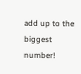add up to the biggest number!